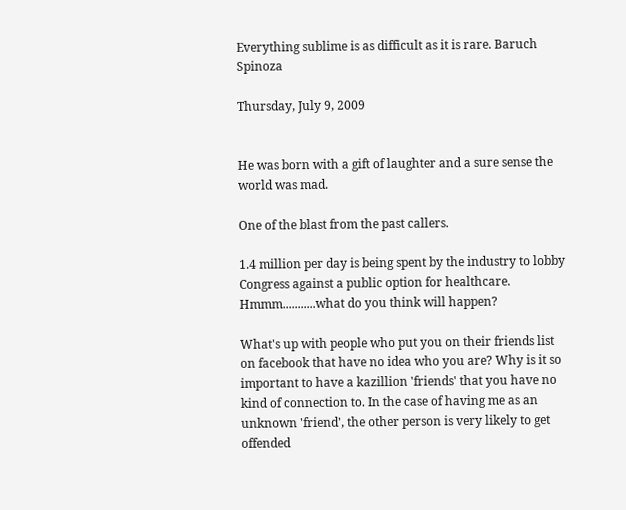Everything sublime is as difficult as it is rare. Baruch Spinoza

Thursday, July 9, 2009


He was born with a gift of laughter and a sure sense the world was mad.

One of the blast from the past callers.

1.4 million per day is being spent by the industry to lobby Congress against a public option for healthcare. Hmmm...........what do you think will happen?

What's up with people who put you on their friends list on facebook that have no idea who you are? Why is it so important to have a kazillion 'friends' that you have no kind of connection to. In the case of having me as an unknown 'friend', the other person is very likely to get offended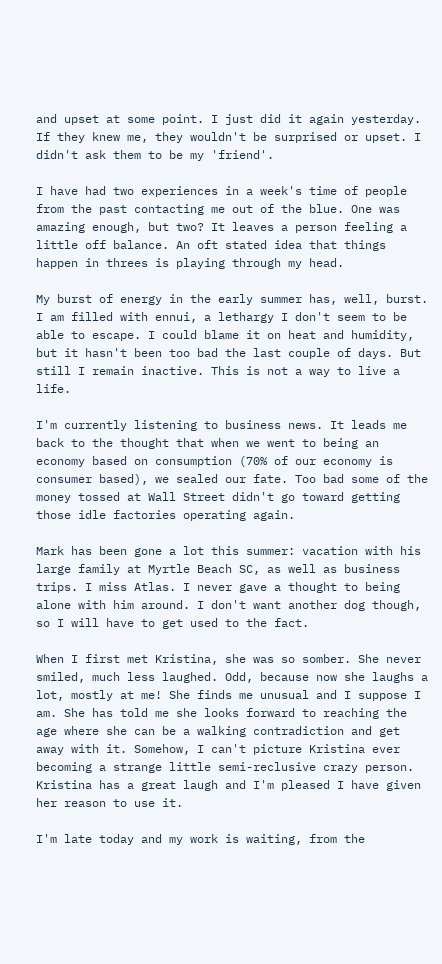and upset at some point. I just did it again yesterday. If they knew me, they wouldn't be surprised or upset. I didn't ask them to be my 'friend'.

I have had two experiences in a week's time of people from the past contacting me out of the blue. One was amazing enough, but two? It leaves a person feeling a little off balance. An oft stated idea that things happen in threes is playing through my head.

My burst of energy in the early summer has, well, burst. I am filled with ennui, a lethargy I don't seem to be able to escape. I could blame it on heat and humidity, but it hasn't been too bad the last couple of days. But still I remain inactive. This is not a way to live a life.

I'm currently listening to business news. It leads me back to the thought that when we went to being an economy based on consumption (70% of our economy is consumer based), we sealed our fate. Too bad some of the money tossed at Wall Street didn't go toward getting those idle factories operating again.

Mark has been gone a lot this summer: vacation with his large family at Myrtle Beach SC, as well as business trips. I miss Atlas. I never gave a thought to being alone with him around. I don't want another dog though, so I will have to get used to the fact.

When I first met Kristina, she was so somber. She never smiled, much less laughed. Odd, because now she laughs a lot, mostly at me! She finds me unusual and I suppose I am. She has told me she looks forward to reaching the age where she can be a walking contradiction and get away with it. Somehow, I can't picture Kristina ever becoming a strange little semi-reclusive crazy person. Kristina has a great laugh and I'm pleased I have given her reason to use it.

I'm late today and my work is waiting, from the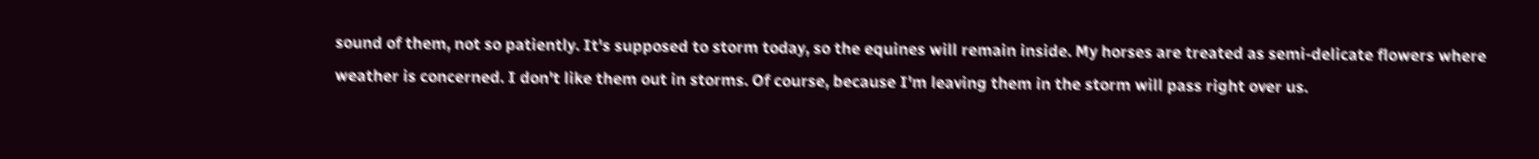sound of them, not so patiently. It's supposed to storm today, so the equines will remain inside. My horses are treated as semi-delicate flowers where weather is concerned. I don't like them out in storms. Of course, because I'm leaving them in the storm will pass right over us.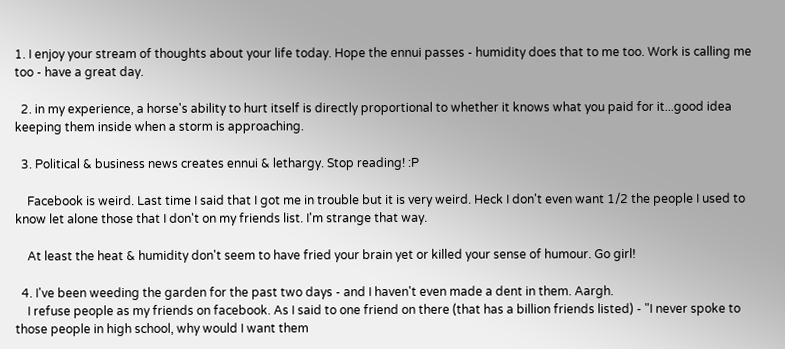1. I enjoy your stream of thoughts about your life today. Hope the ennui passes - humidity does that to me too. Work is calling me too - have a great day.

  2. in my experience, a horse's ability to hurt itself is directly proportional to whether it knows what you paid for it...good idea keeping them inside when a storm is approaching.

  3. Political & business news creates ennui & lethargy. Stop reading! :P

    Facebook is weird. Last time I said that I got me in trouble but it is very weird. Heck I don't even want 1/2 the people I used to know let alone those that I don't on my friends list. I'm strange that way.

    At least the heat & humidity don't seem to have fried your brain yet or killed your sense of humour. Go girl!

  4. I've been weeding the garden for the past two days - and I haven't even made a dent in them. Aargh.
    I refuse people as my friends on facebook. As I said to one friend on there (that has a billion friends listed) - "I never spoke to those people in high school, why would I want them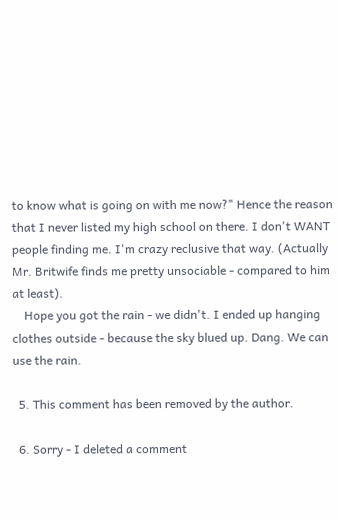to know what is going on with me now?" Hence the reason that I never listed my high school on there. I don't WANT people finding me. I'm crazy reclusive that way. (Actually Mr. Britwife finds me pretty unsociable - compared to him at least).
    Hope you got the rain - we didn't. I ended up hanging clothes outside - because the sky blued up. Dang. We can use the rain.

  5. This comment has been removed by the author.

  6. Sorry - I deleted a comment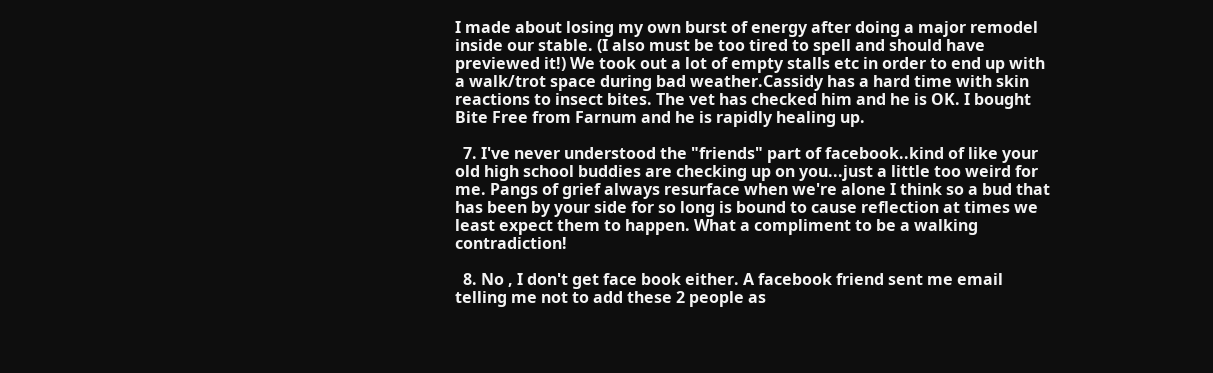I made about losing my own burst of energy after doing a major remodel inside our stable. (I also must be too tired to spell and should have previewed it!) We took out a lot of empty stalls etc in order to end up with a walk/trot space during bad weather.Cassidy has a hard time with skin reactions to insect bites. The vet has checked him and he is OK. I bought Bite Free from Farnum and he is rapidly healing up.

  7. I've never understood the "friends" part of facebook..kind of like your old high school buddies are checking up on you...just a little too weird for me. Pangs of grief always resurface when we're alone I think so a bud that has been by your side for so long is bound to cause reflection at times we least expect them to happen. What a compliment to be a walking contradiction!

  8. No , I don't get face book either. A facebook friend sent me email telling me not to add these 2 people as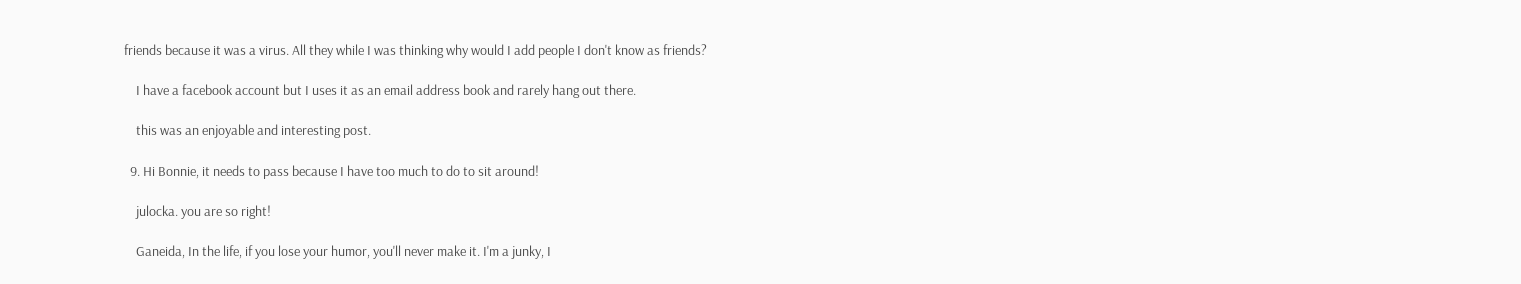friends because it was a virus. All they while I was thinking why would I add people I don't know as friends?

    I have a facebook account but I uses it as an email address book and rarely hang out there.

    this was an enjoyable and interesting post.

  9. Hi Bonnie, it needs to pass because I have too much to do to sit around!

    julocka. you are so right!

    Ganeida, In the life, if you lose your humor, you'll never make it. I'm a junky, I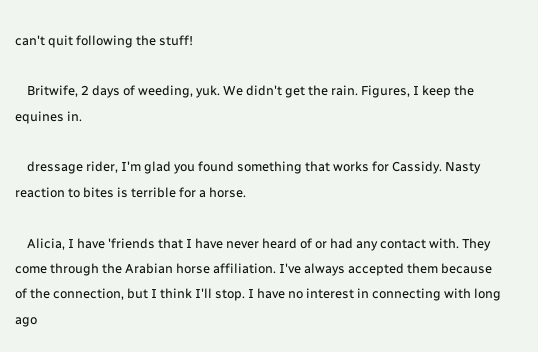can't quit following the stuff!

    Britwife, 2 days of weeding, yuk. We didn't get the rain. Figures, I keep the equines in.

    dressage rider, I'm glad you found something that works for Cassidy. Nasty reaction to bites is terrible for a horse.

    Alicia, I have 'friends that I have never heard of or had any contact with. They come through the Arabian horse affiliation. I've always accepted them because of the connection, but I think I'll stop. I have no interest in connecting with long ago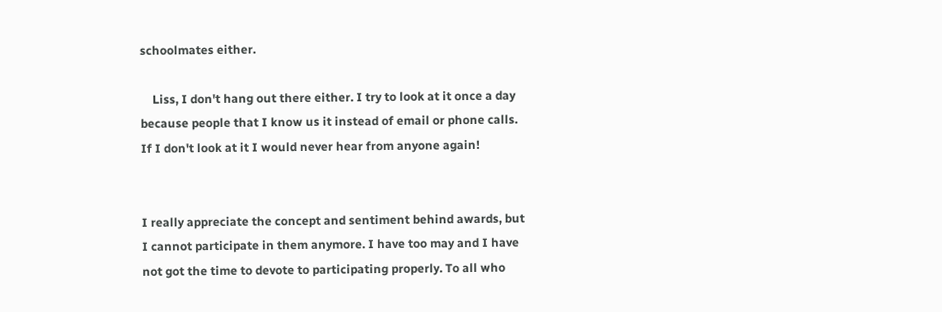schoolmates either.

    Liss, I don't hang out there either. I try to look at it once a day because people that I know us it instead of email or phone calls. If I don't look at it I would never hear from anyone again!


I really appreciate the concept and sentiment behind awards, but I cannot participate in them anymore. I have too may and I have not got the time to devote to participating properly. To all who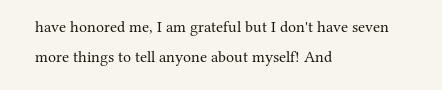have honored me, I am grateful but I don't have seven more things to tell anyone about myself! And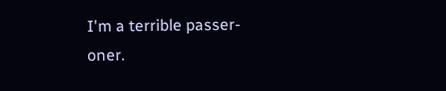I'm a terrible passer-oner.